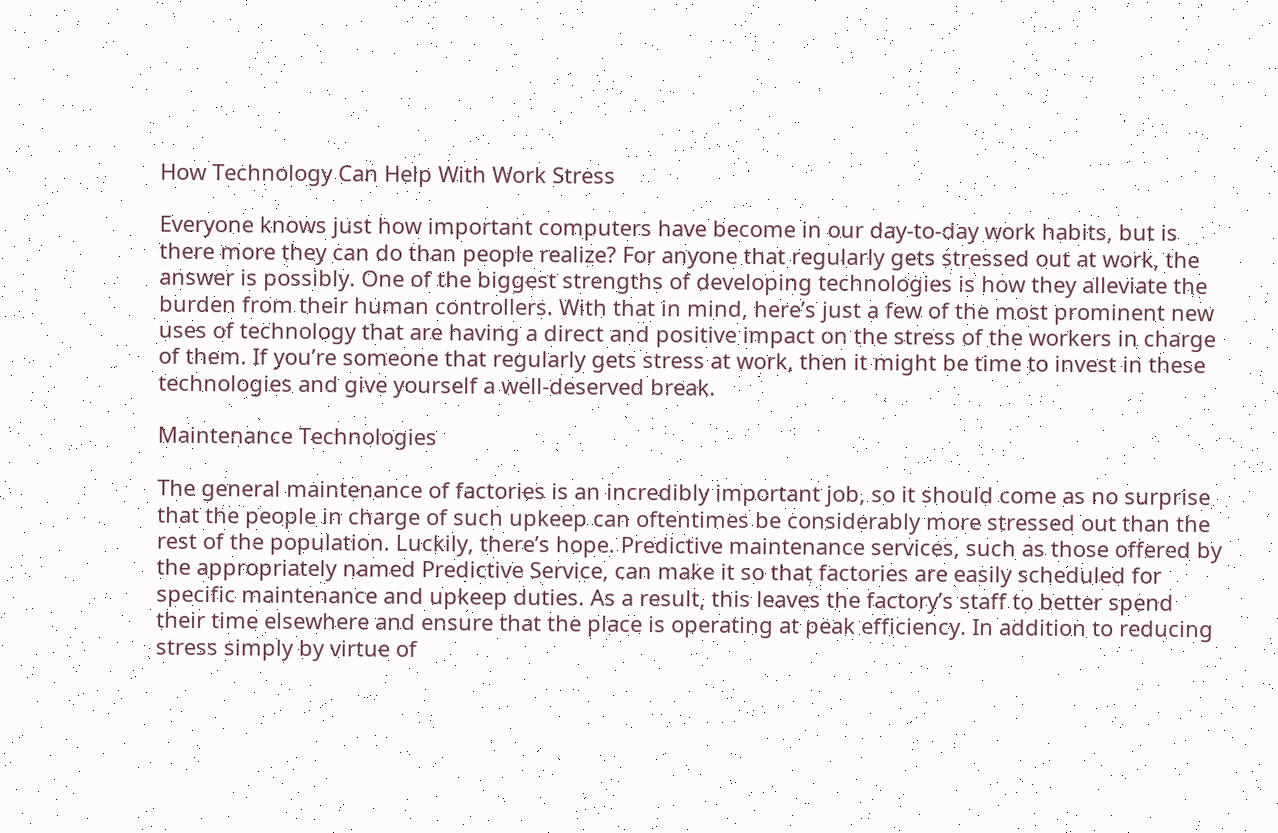How Technology Can Help With Work Stress

Everyone knows just how important computers have become in our day-to-day work habits, but is there more they can do than people realize? For anyone that regularly gets stressed out at work, the answer is possibly. One of the biggest strengths of developing technologies is how they alleviate the burden from their human controllers. With that in mind, here’s just a few of the most prominent new uses of technology that are having a direct and positive impact on the stress of the workers in charge of them. If you’re someone that regularly gets stress at work, then it might be time to invest in these technologies and give yourself a well-deserved break.

Maintenance Technologies

The general maintenance of factories is an incredibly important job, so it should come as no surprise that the people in charge of such upkeep can oftentimes be considerably more stressed out than the rest of the population. Luckily, there’s hope. Predictive maintenance services, such as those offered by the appropriately named Predictive Service, can make it so that factories are easily scheduled for specific maintenance and upkeep duties. As a result, this leaves the factory’s staff to better spend their time elsewhere and ensure that the place is operating at peak efficiency. In addition to reducing stress simply by virtue of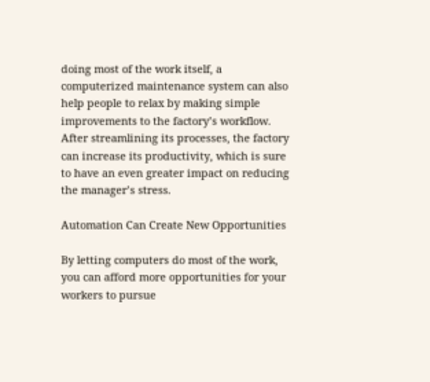doing most of the work itself, a computerized maintenance system can also help people to relax by making simple improvements to the factory’s workflow. After streamlining its processes, the factory can increase its productivity, which is sure to have an even greater impact on reducing the manager’s stress.

Automation Can Create New Opportunities

By letting computers do most of the work, you can afford more opportunities for your workers to pursue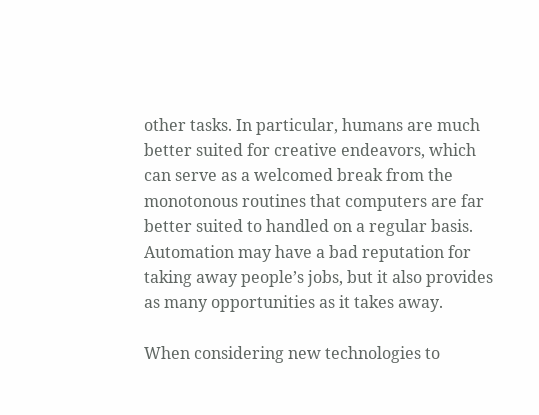other tasks. In particular, humans are much better suited for creative endeavors, which can serve as a welcomed break from the monotonous routines that computers are far better suited to handled on a regular basis. Automation may have a bad reputation for taking away people’s jobs, but it also provides as many opportunities as it takes away.

When considering new technologies to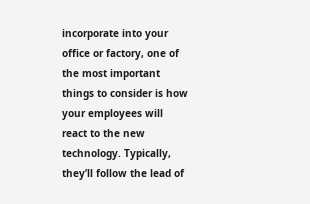incorporate into your office or factory, one of the most important things to consider is how your employees will react to the new technology. Typically, they’ll follow the lead of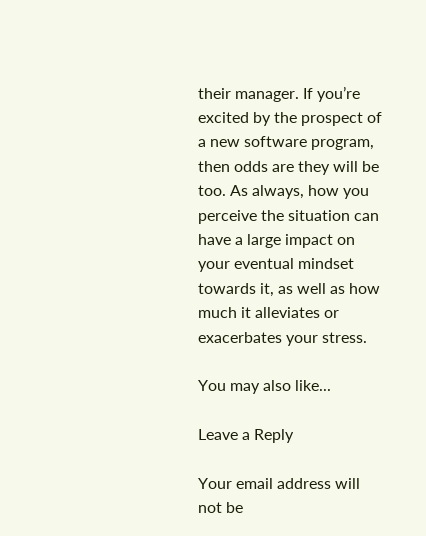their manager. If you’re excited by the prospect of a new software program, then odds are they will be too. As always, how you perceive the situation can have a large impact on your eventual mindset towards it, as well as how much it alleviates or exacerbates your stress.

You may also like...

Leave a Reply

Your email address will not be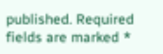published. Required fields are marked *